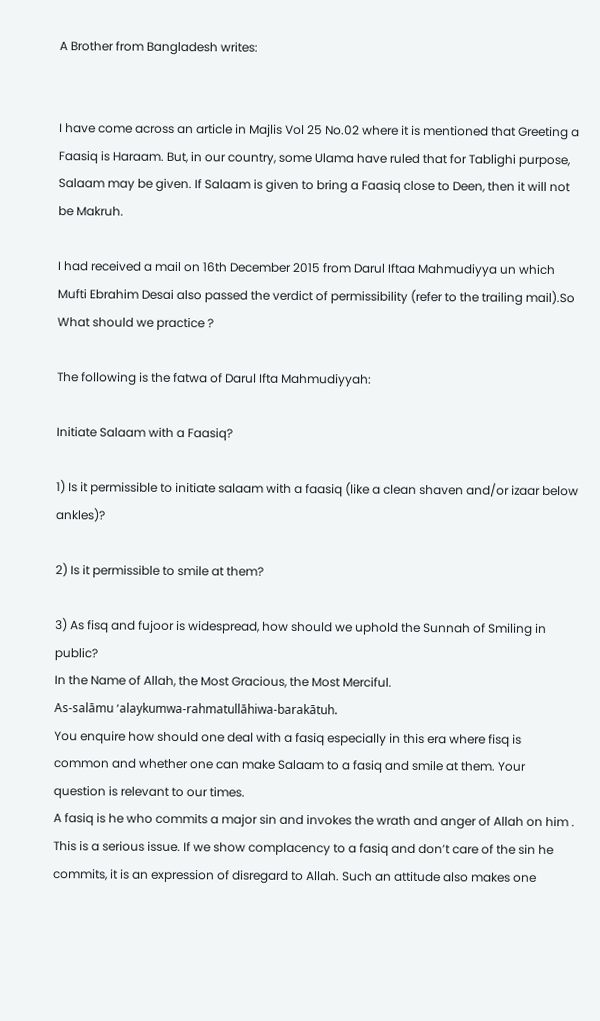A Brother from Bangladesh writes:


I have come across an article in Majlis Vol 25 No.02 where it is mentioned that Greeting a Faasiq is Haraam. But, in our country, some Ulama have ruled that for Tablighi purpose, Salaam may be given. If Salaam is given to bring a Faasiq close to Deen, then it will not be Makruh.

I had received a mail on 16th December 2015 from Darul Iftaa Mahmudiyya un which Mufti Ebrahim Desai also passed the verdict of permissibility (refer to the trailing mail).So What should we practice ?

The following is the fatwa of Darul Ifta Mahmudiyyah:

Initiate Salaam with a Faasiq?

1) Is it permissible to initiate salaam with a faasiq (like a clean shaven and/or izaar below ankles)?

2) Is it permissible to smile at them?

3) As fisq and fujoor is widespread, how should we uphold the Sunnah of Smiling in public?
In the Name of Allah, the Most Gracious, the Most Merciful.
As-salāmu ‘alaykumwa-rahmatullāhiwa-barakātuh.
You enquire how should one deal with a fasiq especially in this era where fisq is common and whether one can make Salaam to a fasiq and smile at them. Your question is relevant to our times.
A fasiq is he who commits a major sin and invokes the wrath and anger of Allah on him . This is a serious issue. If we show complacency to a fasiq and don’t care of the sin he commits, it is an expression of disregard to Allah. Such an attitude also makes one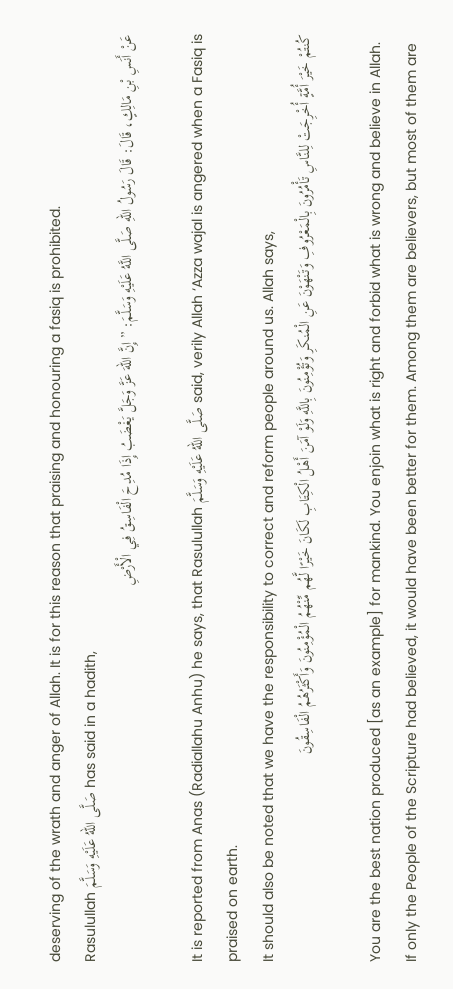deserving of the wrath and anger of Allah. It is for this reason that praising and honouring a fasiq is prohibited.
Rasulullah صَلَّى اللهُ عَلَيْهِ وَسَلَّمَ has said in a hadith,
عَنْ أَنَسِ بْنِ مَالِكٍ، قَالَ: قَالَ رَسُولُ اللهِ صَلَّى اللَّهُ عَلَيْهِ وَسَلَّمَ: ” إِنَّ اللهَ عَزَّ وَجَلَّ يَغْضَبُ إِذَا مُدِحَ الْفَاسِقُ فِي الْأَرْضِ

It is reported from Anas (Radiallahu Anhu) he says, that Rasulullah صَلَّى اللهُ عَلَيْهِ وَسَلَّمَ said, verily Allah ‘Azza wajal is angered when a Fasiq is praised on earth.
It should also be noted that we have the responsibility to correct and reform people around us. Allah says,
كُنتُمْ خَيْرَ أُمَّةٍ أُخْرِجَتْ لِلنَّاسِ تَأْمُرُونَ بِالْمَعْرُوفِ وَتَنْهَوْنَ عَنِ الْمُنكَرِ وَتُؤْمِنُونَ بِاللَّهِ وَلَوْ آمَنَ أَهْلُ الْكِتَابِ لَكَانَ خَيْرًا لَّهُم مِّنْهُمُ الْمُؤْمِنُونَ وَأَكْثَرُهُمُ الْفَاسِقُونَ

You are the best nation produced [as an example] for mankind. You enjoin what is right and forbid what is wrong and believe in Allah. If only the People of the Scripture had believed, it would have been better for them. Among them are believers, but most of them are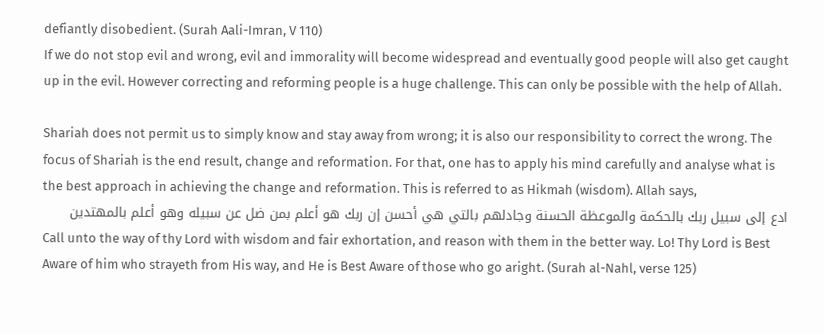defiantly disobedient. (Surah Aali-Imran, V 110)
If we do not stop evil and wrong, evil and immorality will become widespread and eventually good people will also get caught up in the evil. However correcting and reforming people is a huge challenge. This can only be possible with the help of Allah.

Shariah does not permit us to simply know and stay away from wrong; it is also our responsibility to correct the wrong. The focus of Shariah is the end result, change and reformation. For that, one has to apply his mind carefully and analyse what is the best approach in achieving the change and reformation. This is referred to as Hikmah (wisdom). Allah says,
ادع إلى سبيل ربك بالحكمة والموعظة الحسنة وجادلهم بالتي هي أحسن إن ربك هو أعلم بمن ضل عن سبيله وهو أعلم بالمهتدين
Call unto the way of thy Lord with wisdom and fair exhortation, and reason with them in the better way. Lo! Thy Lord is Best Aware of him who strayeth from His way, and He is Best Aware of those who go aright. (Surah al-Nahl, verse 125)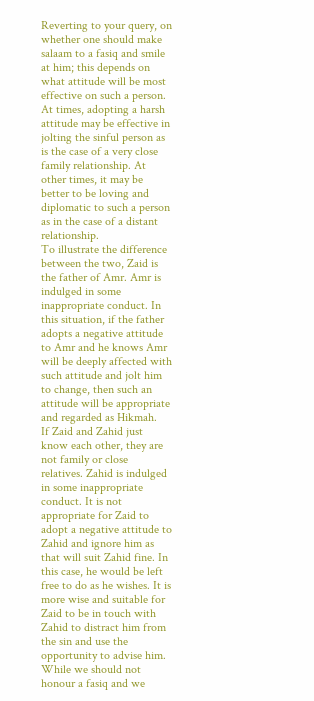Reverting to your query, on whether one should make salaam to a fasiq and smile at him; this depends on what attitude will be most effective on such a person. At times, adopting a harsh attitude may be effective in jolting the sinful person as is the case of a very close family relationship. At other times, it may be better to be loving and diplomatic to such a person as in the case of a distant relationship.
To illustrate the difference between the two, Zaid is the father of Amr. Amr is indulged in some inappropriate conduct. In this situation, if the father adopts a negative attitude to Amr and he knows Amr will be deeply affected with such attitude and jolt him to change, then such an attitude will be appropriate and regarded as Hikmah.
If Zaid and Zahid just know each other, they are not family or close relatives. Zahid is indulged in some inappropriate conduct. It is not appropriate for Zaid to adopt a negative attitude to Zahid and ignore him as that will suit Zahid fine. In this case, he would be left free to do as he wishes. It is more wise and suitable for Zaid to be in touch with Zahid to distract him from the sin and use the opportunity to advise him.
While we should not honour a fasiq and we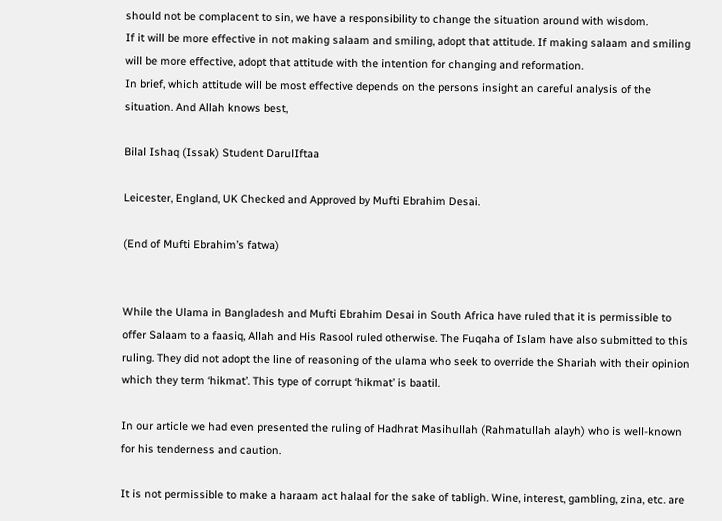should not be complacent to sin, we have a responsibility to change the situation around with wisdom.
If it will be more effective in not making salaam and smiling, adopt that attitude. If making salaam and smiling will be more effective, adopt that attitude with the intention for changing and reformation.
In brief, which attitude will be most effective depends on the persons insight an careful analysis of the situation. And Allah knows best,

Bilal Ishaq (Issak) Student DarulIftaa

Leicester, England, UK Checked and Approved by Mufti Ebrahim Desai.

(End of Mufti Ebrahim’s fatwa)


While the Ulama in Bangladesh and Mufti Ebrahim Desai in South Africa have ruled that it is permissible to offer Salaam to a faasiq, Allah and His Rasool ruled otherwise. The Fuqaha of Islam have also submitted to this ruling. They did not adopt the line of reasoning of the ulama who seek to override the Shariah with their opinion which they term ‘hikmat’. This type of corrupt ‘hikmat’ is baatil.

In our article we had even presented the ruling of Hadhrat Masihullah (Rahmatullah alayh) who is well-known for his tenderness and caution.

It is not permissible to make a haraam act halaal for the sake of tabligh. Wine, interest, gambling, zina, etc. are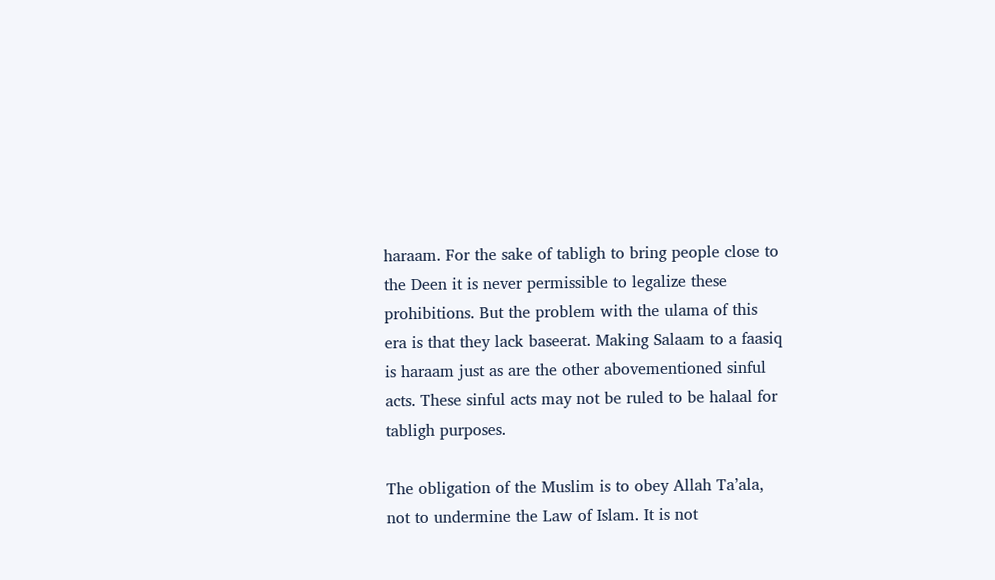haraam. For the sake of tabligh to bring people close to the Deen it is never permissible to legalize these prohibitions. But the problem with the ulama of this era is that they lack baseerat. Making Salaam to a faasiq is haraam just as are the other abovementioned sinful acts. These sinful acts may not be ruled to be halaal for tabligh purposes.

The obligation of the Muslim is to obey Allah Ta’ala, not to undermine the Law of Islam. It is not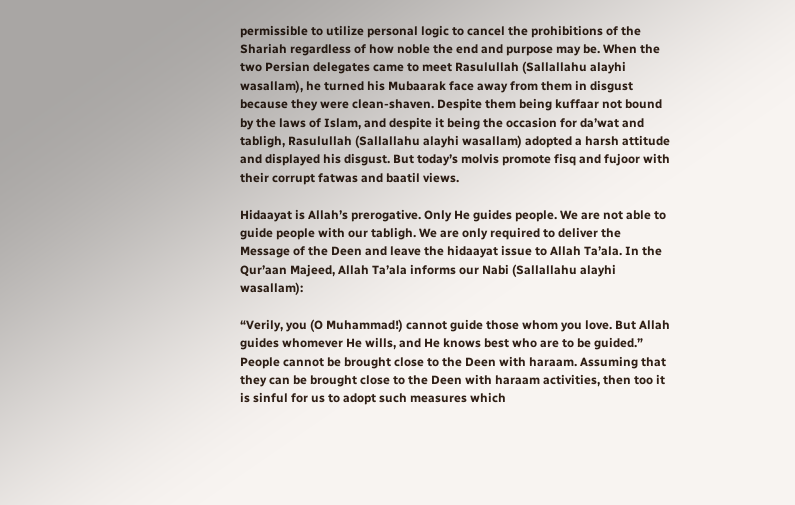permissible to utilize personal logic to cancel the prohibitions of the Shariah regardless of how noble the end and purpose may be. When the two Persian delegates came to meet Rasulullah (Sallallahu alayhi wasallam), he turned his Mubaarak face away from them in disgust because they were clean-shaven. Despite them being kuffaar not bound by the laws of Islam, and despite it being the occasion for da’wat and tabligh, Rasulullah (Sallallahu alayhi wasallam) adopted a harsh attitude and displayed his disgust. But today’s molvis promote fisq and fujoor with their corrupt fatwas and baatil views.

Hidaayat is Allah’s prerogative. Only He guides people. We are not able to guide people with our tabligh. We are only required to deliver the Message of the Deen and leave the hidaayat issue to Allah Ta’ala. In the Qur’aan Majeed, Allah Ta’ala informs our Nabi (Sallallahu alayhi wasallam):

“Verily, you (O Muhammad!) cannot guide those whom you love. But Allah guides whomever He wills, and He knows best who are to be guided.”
People cannot be brought close to the Deen with haraam. Assuming that they can be brought close to the Deen with haraam activities, then too it is sinful for us to adopt such measures which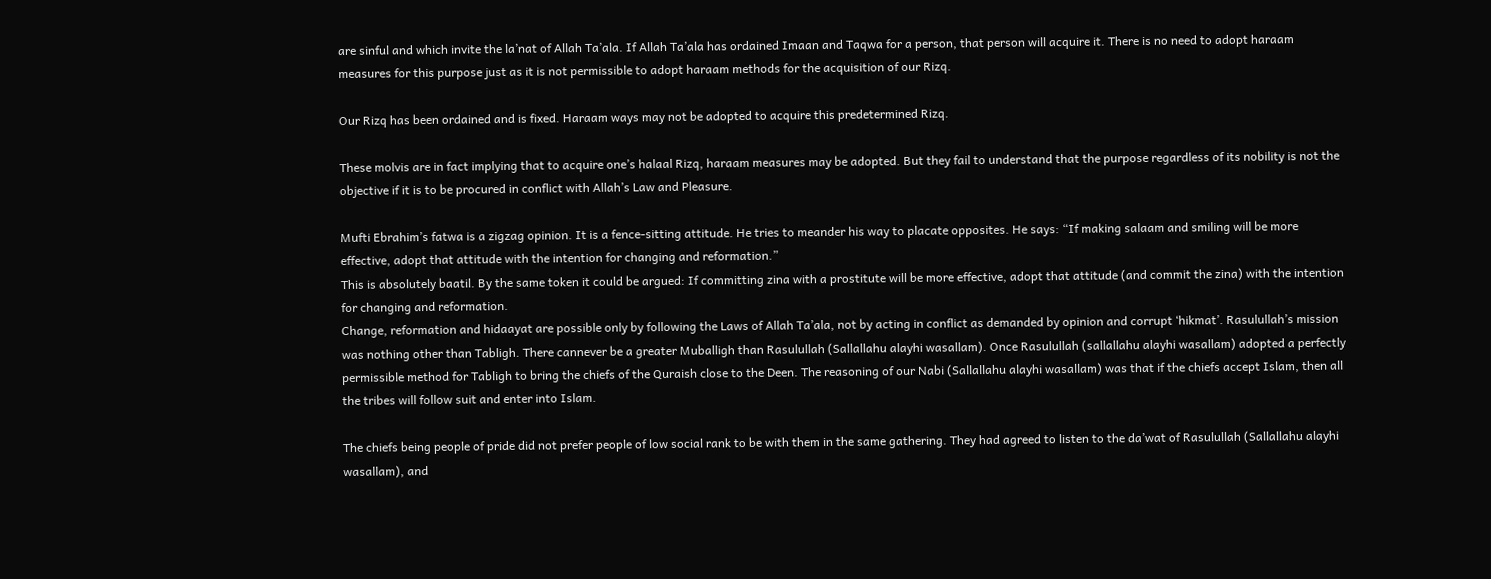are sinful and which invite the la’nat of Allah Ta’ala. If Allah Ta’ala has ordained Imaan and Taqwa for a person, that person will acquire it. There is no need to adopt haraam measures for this purpose just as it is not permissible to adopt haraam methods for the acquisition of our Rizq.

Our Rizq has been ordained and is fixed. Haraam ways may not be adopted to acquire this predetermined Rizq.

These molvis are in fact implying that to acquire one’s halaal Rizq, haraam measures may be adopted. But they fail to understand that the purpose regardless of its nobility is not the objective if it is to be procured in conflict with Allah’s Law and Pleasure.

Mufti Ebrahim’s fatwa is a zigzag opinion. It is a fence-sitting attitude. He tries to meander his way to placate opposites. He says: “If making salaam and smiling will be more effective, adopt that attitude with the intention for changing and reformation.”
This is absolutely baatil. By the same token it could be argued: If committing zina with a prostitute will be more effective, adopt that attitude (and commit the zina) with the intention for changing and reformation.
Change, reformation and hidaayat are possible only by following the Laws of Allah Ta’ala, not by acting in conflict as demanded by opinion and corrupt ‘hikmat’. Rasulullah’s mission was nothing other than Tabligh. There cannever be a greater Muballigh than Rasulullah (Sallallahu alayhi wasallam). Once Rasulullah (sallallahu alayhi wasallam) adopted a perfectly permissible method for Tabligh to bring the chiefs of the Quraish close to the Deen. The reasoning of our Nabi (Sallallahu alayhi wasallam) was that if the chiefs accept Islam, then all the tribes will follow suit and enter into Islam.

The chiefs being people of pride did not prefer people of low social rank to be with them in the same gathering. They had agreed to listen to the da’wat of Rasulullah (Sallallahu alayhi wasallam), and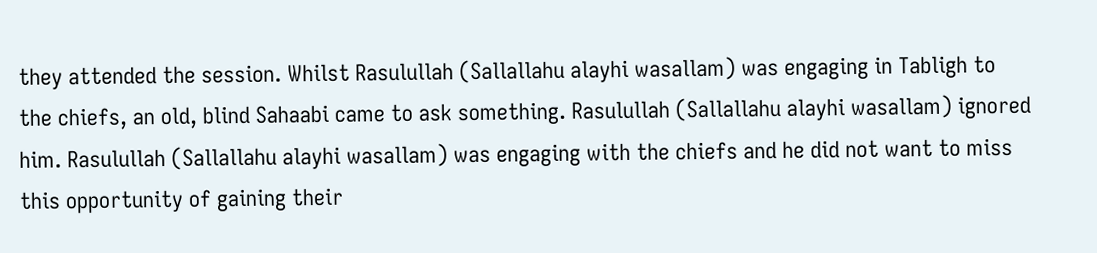they attended the session. Whilst Rasulullah (Sallallahu alayhi wasallam) was engaging in Tabligh to the chiefs, an old, blind Sahaabi came to ask something. Rasulullah (Sallallahu alayhi wasallam) ignored him. Rasulullah (Sallallahu alayhi wasallam) was engaging with the chiefs and he did not want to miss this opportunity of gaining their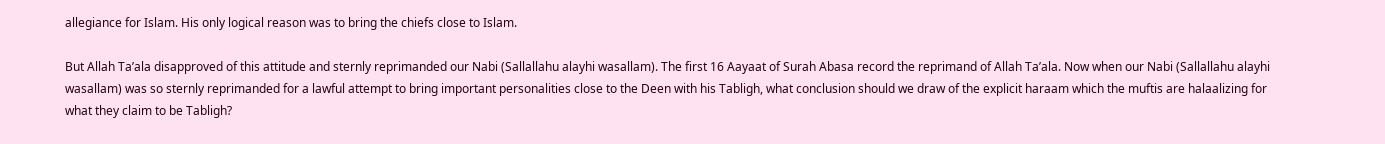allegiance for Islam. His only logical reason was to bring the chiefs close to Islam.

But Allah Ta’ala disapproved of this attitude and sternly reprimanded our Nabi (Sallallahu alayhi wasallam). The first 16 Aayaat of Surah Abasa record the reprimand of Allah Ta’ala. Now when our Nabi (Sallallahu alayhi wasallam) was so sternly reprimanded for a lawful attempt to bring important personalities close to the Deen with his Tabligh, what conclusion should we draw of the explicit haraam which the muftis are halaalizing for what they claim to be Tabligh?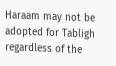Haraam may not be adopted for Tabligh regardless of the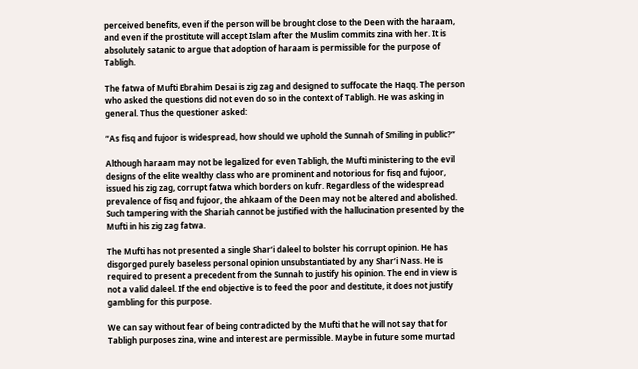perceived benefits, even if the person will be brought close to the Deen with the haraam, and even if the prostitute will accept Islam after the Muslim commits zina with her. It is absolutely satanic to argue that adoption of haraam is permissible for the purpose of Tabligh.

The fatwa of Mufti Ebrahim Desai is zig zag and designed to suffocate the Haqq. The person who asked the questions did not even do so in the context of Tabligh. He was asking in general. Thus the questioner asked:

“As fisq and fujoor is widespread, how should we uphold the Sunnah of Smiling in public?”

Although haraam may not be legalized for even Tabligh, the Mufti ministering to the evil designs of the elite wealthy class who are prominent and notorious for fisq and fujoor, issued his zig zag, corrupt fatwa which borders on kufr. Regardless of the widespread prevalence of fisq and fujoor, the ahkaam of the Deen may not be altered and abolished. Such tampering with the Shariah cannot be justified with the hallucination presented by the Mufti in his zig zag fatwa.

The Mufti has not presented a single Shar’i daleel to bolster his corrupt opinion. He has disgorged purely baseless personal opinion unsubstantiated by any Shar’i Nass. He is required to present a precedent from the Sunnah to justify his opinion. The end in view is not a valid daleel. If the end objective is to feed the poor and destitute, it does not justify gambling for this purpose.

We can say without fear of being contradicted by the Mufti that he will not say that for Tabligh purposes zina, wine and interest are permissible. Maybe in future some murtad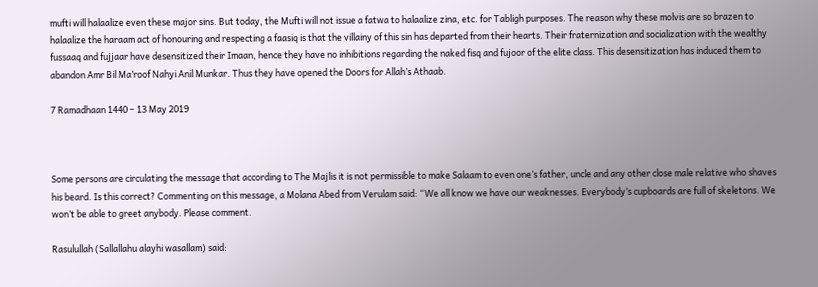mufti will halaalize even these major sins. But today, the Mufti will not issue a fatwa to halaalize zina, etc. for Tabligh purposes. The reason why these molvis are so brazen to halaalize the haraam act of honouring and respecting a faasiq is that the villainy of this sin has departed from their hearts. Their fraternization and socialization with the wealthy fussaaq and fujjaar have desensitized their Imaan, hence they have no inhibitions regarding the naked fisq and fujoor of the elite class. This desensitization has induced them to abandon Amr Bil Ma’roof Nahyi Anil Munkar. Thus they have opened the Doors for Allah’s Athaab.

7 Ramadhaan 1440 – 13 May 2019



Some persons are circulating the message that according to The Majlis it is not permissible to make Salaam to even one’s father, uncle and any other close male relative who shaves his beard. Is this correct? Commenting on this message, a Molana Abed from Verulam said: “We all know we have our weaknesses. Everybody’s cupboards are full of skeletons. We won’t be able to greet anybody. Please comment.

Rasulullah (Sallallahu alayhi wasallam) said: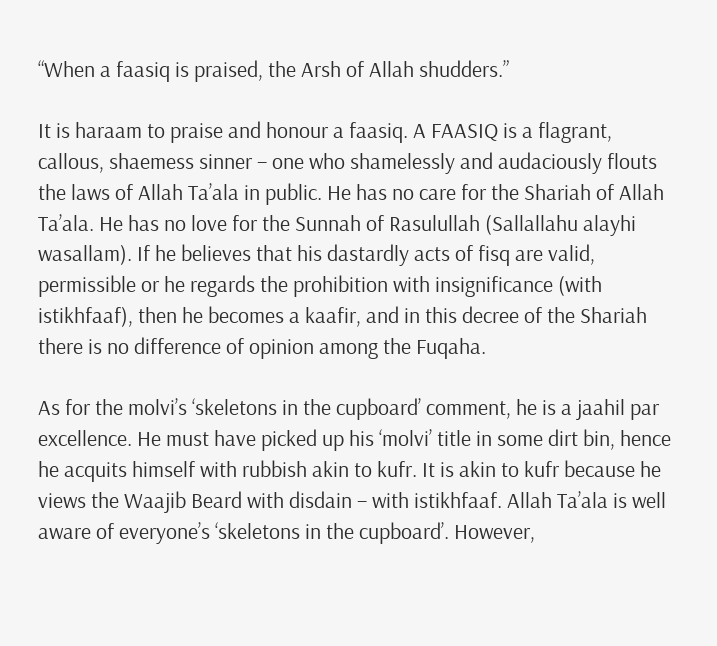“When a faasiq is praised, the Arsh of Allah shudders.”

It is haraam to praise and honour a faasiq. A FAASIQ is a flagrant, callous, shaemess sinner – one who shamelessly and audaciously flouts the laws of Allah Ta’ala in public. He has no care for the Shariah of Allah Ta’ala. He has no love for the Sunnah of Rasulullah (Sallallahu alayhi wasallam). If he believes that his dastardly acts of fisq are valid, permissible or he regards the prohibition with insignificance (with istikhfaaf), then he becomes a kaafir, and in this decree of the Shariah there is no difference of opinion among the Fuqaha.

As for the molvi’s ‘skeletons in the cupboard’ comment, he is a jaahil par excellence. He must have picked up his ‘molvi’ title in some dirt bin, hence he acquits himself with rubbish akin to kufr. It is akin to kufr because he views the Waajib Beard with disdain – with istikhfaaf. Allah Ta’ala is well aware of everyone’s ‘skeletons in the cupboard’. However,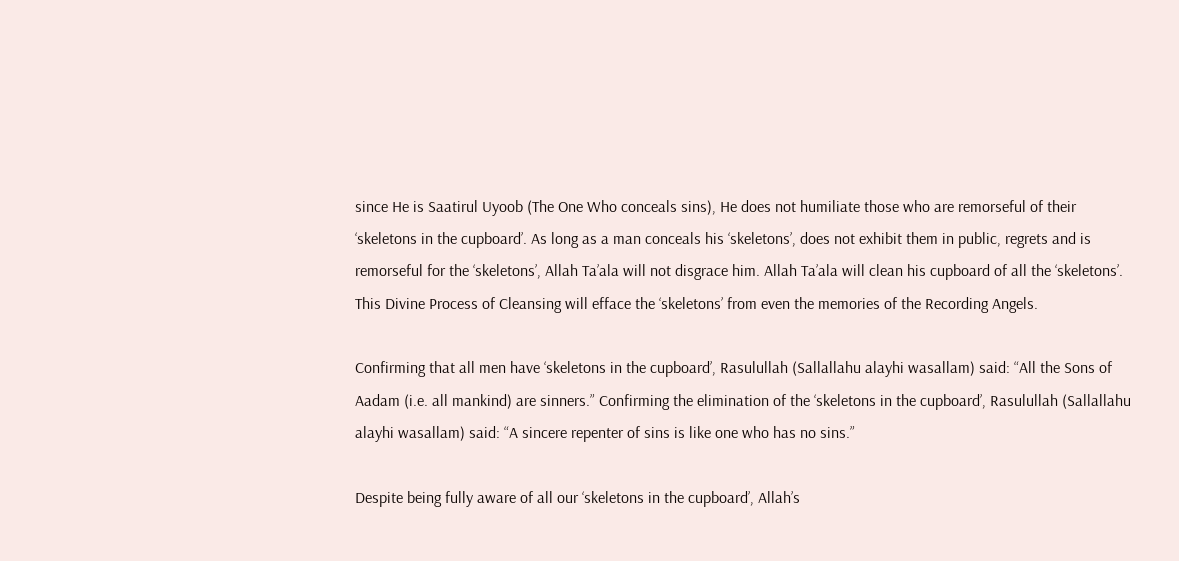since He is Saatirul Uyoob (The One Who conceals sins), He does not humiliate those who are remorseful of their ‘skeletons in the cupboard’. As long as a man conceals his ‘skeletons’, does not exhibit them in public, regrets and is remorseful for the ‘skeletons’, Allah Ta’ala will not disgrace him. Allah Ta’ala will clean his cupboard of all the ‘skeletons’. This Divine Process of Cleansing will efface the ‘skeletons’ from even the memories of the Recording Angels.

Confirming that all men have ‘skeletons in the cupboard’, Rasulullah (Sallallahu alayhi wasallam) said: “All the Sons of Aadam (i.e. all mankind) are sinners.” Confirming the elimination of the ‘skeletons in the cupboard’, Rasulullah (Sallallahu alayhi wasallam) said: “A sincere repenter of sins is like one who has no sins.”

Despite being fully aware of all our ‘skeletons in the cupboard’, Allah’s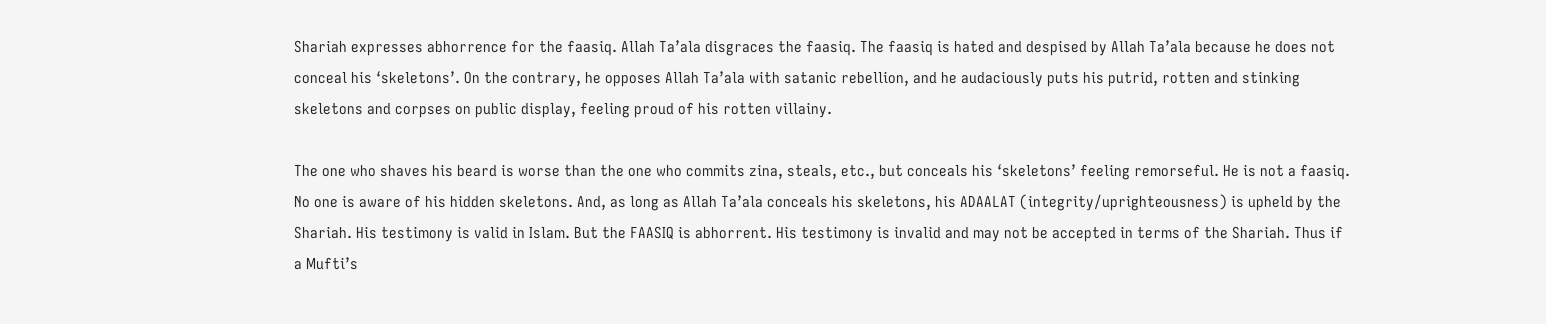Shariah expresses abhorrence for the faasiq. Allah Ta’ala disgraces the faasiq. The faasiq is hated and despised by Allah Ta’ala because he does not conceal his ‘skeletons’. On the contrary, he opposes Allah Ta’ala with satanic rebellion, and he audaciously puts his putrid, rotten and stinking skeletons and corpses on public display, feeling proud of his rotten villainy.

The one who shaves his beard is worse than the one who commits zina, steals, etc., but conceals his ‘skeletons’ feeling remorseful. He is not a faasiq. No one is aware of his hidden skeletons. And, as long as Allah Ta’ala conceals his skeletons, his ADAALAT (integrity/uprighteousness) is upheld by the Shariah. His testimony is valid in Islam. But the FAASIQ is abhorrent. His testimony is invalid and may not be accepted in terms of the Shariah. Thus if a Mufti’s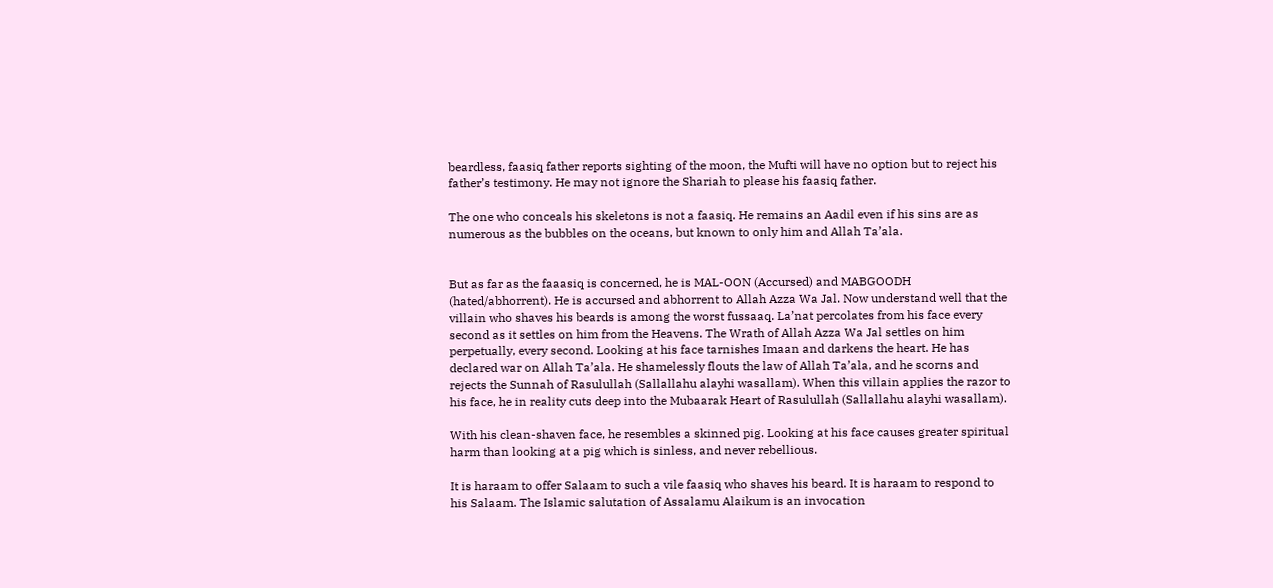beardless, faasiq father reports sighting of the moon, the Mufti will have no option but to reject his father’s testimony. He may not ignore the Shariah to please his faasiq father.

The one who conceals his skeletons is not a faasiq. He remains an Aadil even if his sins are as numerous as the bubbles on the oceans, but known to only him and Allah Ta’ala.


But as far as the faaasiq is concerned, he is MAL-OON (Accursed) and MABGOODH (hated/abhorrent). He is accursed and abhorrent to Allah Azza Wa Jal. Now understand well that the villain who shaves his beards is among the worst fussaaq. La’nat percolates from his face every second as it settles on him from the Heavens. The Wrath of Allah Azza Wa Jal settles on him perpetually, every second. Looking at his face tarnishes Imaan and darkens the heart. He has declared war on Allah Ta’ala. He shamelessly flouts the law of Allah Ta’ala, and he scorns and rejects the Sunnah of Rasulullah (Sallallahu alayhi wasallam). When this villain applies the razor to his face, he in reality cuts deep into the Mubaarak Heart of Rasulullah (Sallallahu alayhi wasallam).

With his clean-shaven face, he resembles a skinned pig. Looking at his face causes greater spiritual harm than looking at a pig which is sinless, and never rebellious.

It is haraam to offer Salaam to such a vile faasiq who shaves his beard. It is haraam to respond to his Salaam. The Islamic salutation of Assalamu Alaikum is an invocation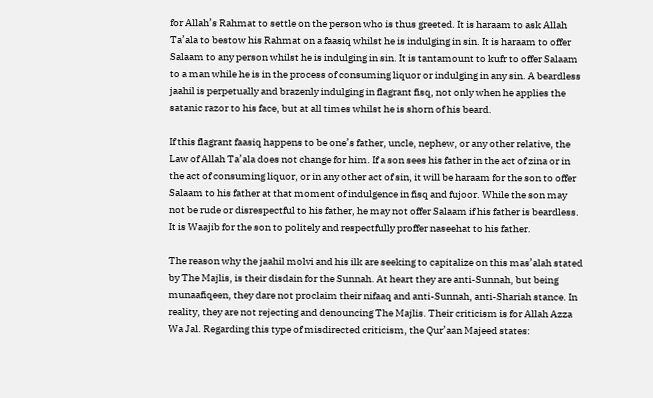for Allah’s Rahmat to settle on the person who is thus greeted. It is haraam to ask Allah Ta’ala to bestow his Rahmat on a faasiq whilst he is indulging in sin. It is haraam to offer Salaam to any person whilst he is indulging in sin. It is tantamount to kufr to offer Salaam to a man while he is in the process of consuming liquor or indulging in any sin. A beardless jaahil is perpetually and brazenly indulging in flagrant fisq, not only when he applies the satanic razor to his face, but at all times whilst he is shorn of his beard.

If this flagrant faasiq happens to be one’s father, uncle, nephew, or any other relative, the Law of Allah Ta’ala does not change for him. If a son sees his father in the act of zina or in the act of consuming liquor, or in any other act of sin, it will be haraam for the son to offer Salaam to his father at that moment of indulgence in fisq and fujoor. While the son may not be rude or disrespectful to his father, he may not offer Salaam if his father is beardless. It is Waajib for the son to politely and respectfully proffer naseehat to his father.

The reason why the jaahil molvi and his ilk are seeking to capitalize on this mas’alah stated by The Majlis, is their disdain for the Sunnah. At heart they are anti-Sunnah, but being munaafiqeen, they dare not proclaim their nifaaq and anti-Sunnah, anti-Shariah stance. In reality, they are not rejecting and denouncing The Majlis. Their criticism is for Allah Azza Wa Jal. Regarding this type of misdirected criticism, the Qur’aan Majeed states: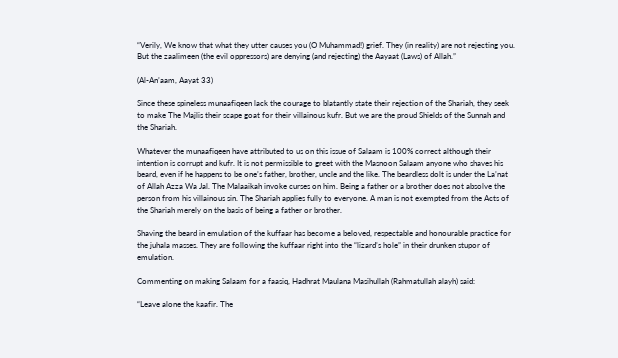“Verily, We know that what they utter causes you (O Muhammad!) grief. They (in reality) are not rejecting you. But the zaalimeen (the evil oppressors) are denying (and rejecting) the Aayaat (Laws) of Allah.”

(Al-An’aam, Aayat 33)

Since these spineless munaafiqeen lack the courage to blatantly state their rejection of the Shariah, they seek to make The Majlis their scape goat for their villainous kufr. But we are the proud Shields of the Sunnah and the Shariah.

Whatever the munaafiqeen have attributed to us on this issue of Salaam is 100% correct although their intention is corrupt and kufr. It is not permissible to greet with the Masnoon Salaam anyone who shaves his beard, even if he happens to be one’s father, brother, uncle and the like. The beardless dolt is under the La’nat of Allah Azza Wa Jal. The Malaaikah invoke curses on him. Being a father or a brother does not absolve the person from his villainous sin. The Shariah applies fully to everyone. A man is not exempted from the Acts of the Shariah merely on the basis of being a father or brother.

Shaving the beard in emulation of the kuffaar has become a beloved, respectable and honourable practice for the juhala masses. They are following the kuffaar right into the “lizard’s hole” in their drunken stupor of emulation.

Commenting on making Salaam for a faasiq, Hadhrat Maulana Masihullah (Rahmatullah alayh) said:

“Leave alone the kaafir. The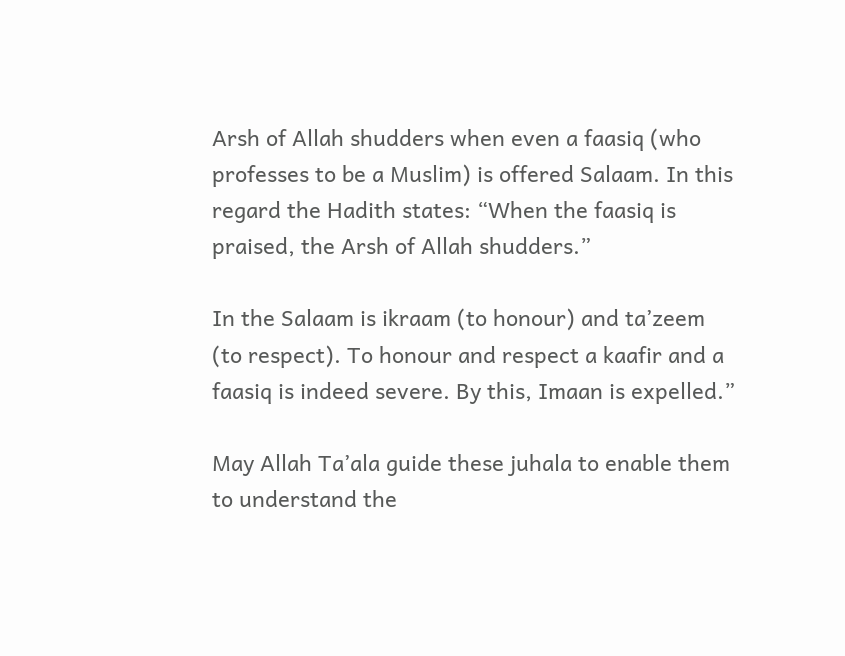Arsh of Allah shudders when even a faasiq (who professes to be a Muslim) is offered Salaam. In this regard the Hadith states: “When the faasiq is praised, the Arsh of Allah shudders.”

In the Salaam is ikraam (to honour) and ta’zeem (to respect). To honour and respect a kaafir and a faasiq is indeed severe. By this, Imaan is expelled.”

May Allah Ta’ala guide these juhala to enable them to understand the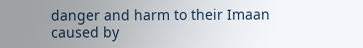danger and harm to their Imaan caused by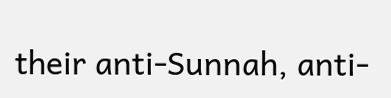their anti-Sunnah, anti-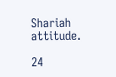Shariah attitude.

24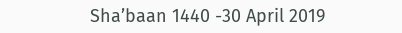Sha’baan 1440 -30 April 2019